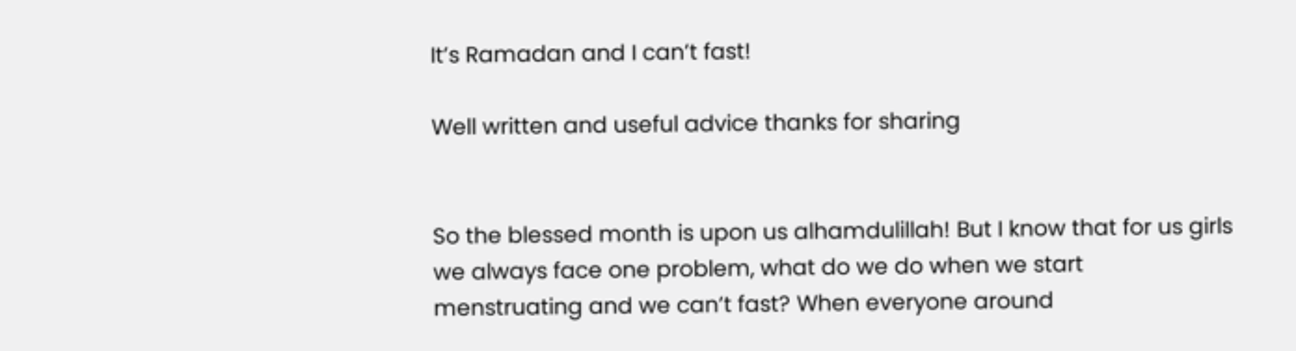It’s Ramadan and I can’t fast!

Well written and useful advice thanks for sharing


So the blessed month is upon us alhamdulillah! But I know that for us girls we always face one problem, what do we do when we start menstruating and we can’t fast? When everyone around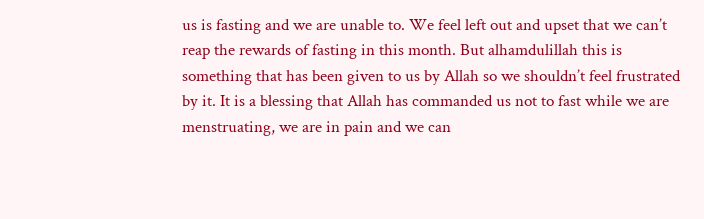us is fasting and we are unable to. We feel left out and upset that we can’t reap the rewards of fasting in this month. But alhamdulillah this is something that has been given to us by Allah so we shouldn’t feel frustrated by it. It is a blessing that Allah has commanded us not to fast while we are menstruating, we are in pain and we can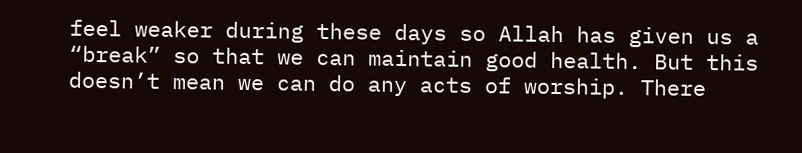feel weaker during these days so Allah has given us a “break” so that we can maintain good health. But this doesn’t mean we can do any acts of worship. There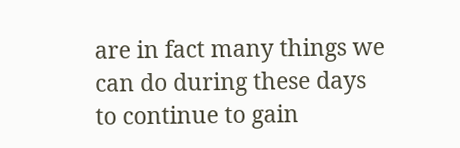are in fact many things we can do during these days to continue to gain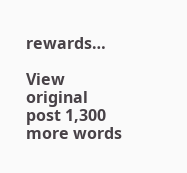rewards…

View original post 1,300 more words